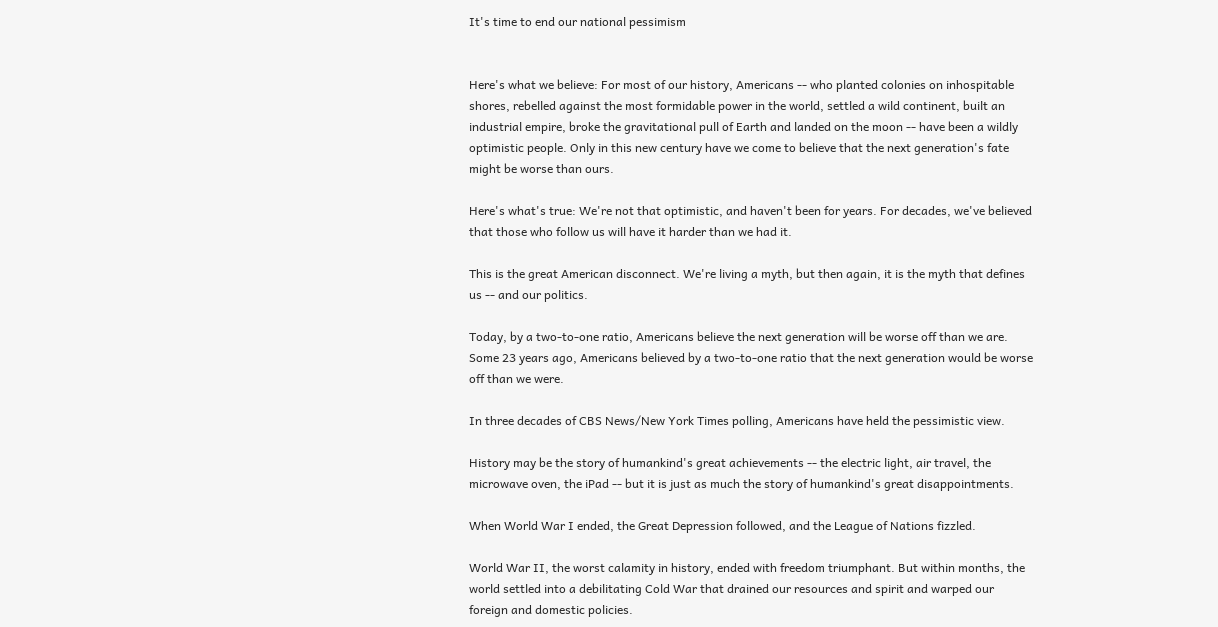It's time to end our national pessimism


Here's what we believe: For most of our history, Americans -- who planted colonies on inhospitable shores, rebelled against the most formidable power in the world, settled a wild continent, built an industrial empire, broke the gravitational pull of Earth and landed on the moon -- have been a wildly optimistic people. Only in this new century have we come to believe that the next generation's fate might be worse than ours.

Here's what's true: We're not that optimistic, and haven't been for years. For decades, we've believed that those who follow us will have it harder than we had it.

This is the great American disconnect. We're living a myth, but then again, it is the myth that defines us -- and our politics.

Today, by a two-to-one ratio, Americans believe the next generation will be worse off than we are. Some 23 years ago, Americans believed by a two-to-one ratio that the next generation would be worse off than we were.

In three decades of CBS News/New York Times polling, Americans have held the pessimistic view.

History may be the story of humankind's great achievements -- the electric light, air travel, the microwave oven, the iPad -- but it is just as much the story of humankind's great disappointments.

When World War I ended, the Great Depression followed, and the League of Nations fizzled.

World War II, the worst calamity in history, ended with freedom triumphant. But within months, the world settled into a debilitating Cold War that drained our resources and spirit and warped our foreign and domestic policies.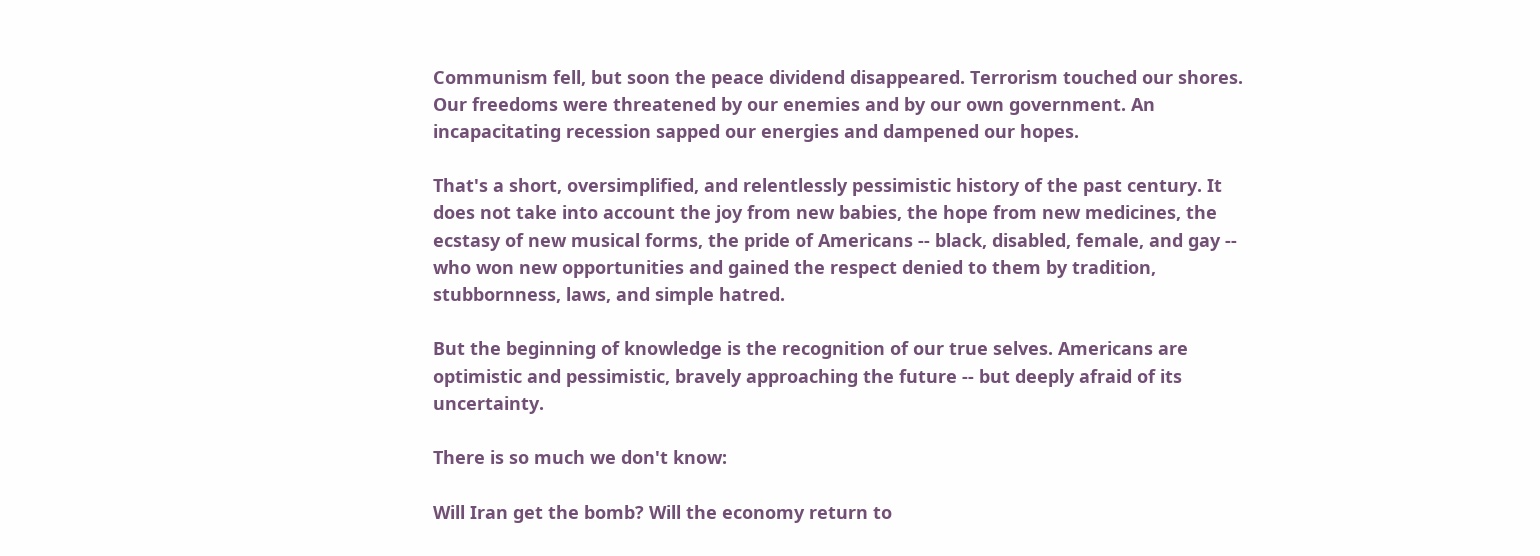Communism fell, but soon the peace dividend disappeared. Terrorism touched our shores. Our freedoms were threatened by our enemies and by our own government. An incapacitating recession sapped our energies and dampened our hopes.

That's a short, oversimplified, and relentlessly pessimistic history of the past century. It does not take into account the joy from new babies, the hope from new medicines, the ecstasy of new musical forms, the pride of Americans -- black, disabled, female, and gay -- who won new opportunities and gained the respect denied to them by tradition, stubbornness, laws, and simple hatred.

But the beginning of knowledge is the recognition of our true selves. Americans are optimistic and pessimistic, bravely approaching the future -- but deeply afraid of its uncertainty.

There is so much we don't know:

Will Iran get the bomb? Will the economy return to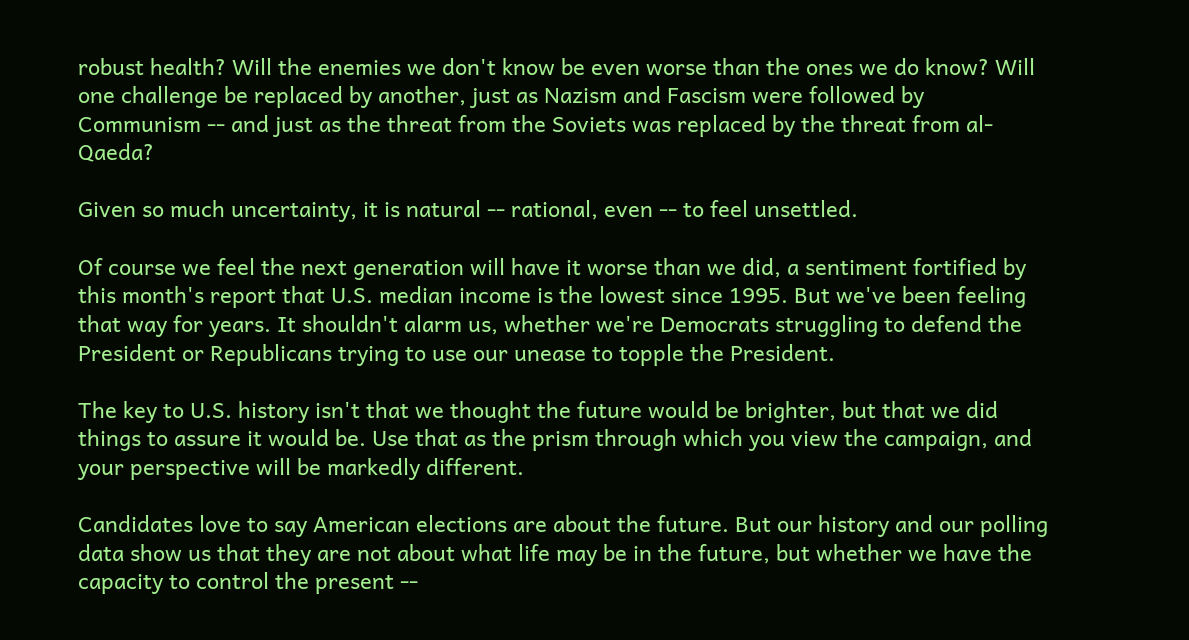robust health? Will the enemies we don't know be even worse than the ones we do know? Will one challenge be replaced by another, just as Nazism and Fascism were followed by Communism -- and just as the threat from the Soviets was replaced by the threat from al-Qaeda?

Given so much uncertainty, it is natural -- rational, even -- to feel unsettled.

Of course we feel the next generation will have it worse than we did, a sentiment fortified by this month's report that U.S. median income is the lowest since 1995. But we've been feeling that way for years. It shouldn't alarm us, whether we're Democrats struggling to defend the President or Republicans trying to use our unease to topple the President.

The key to U.S. history isn't that we thought the future would be brighter, but that we did things to assure it would be. Use that as the prism through which you view the campaign, and your perspective will be markedly different.

Candidates love to say American elections are about the future. But our history and our polling data show us that they are not about what life may be in the future, but whether we have the capacity to control the present --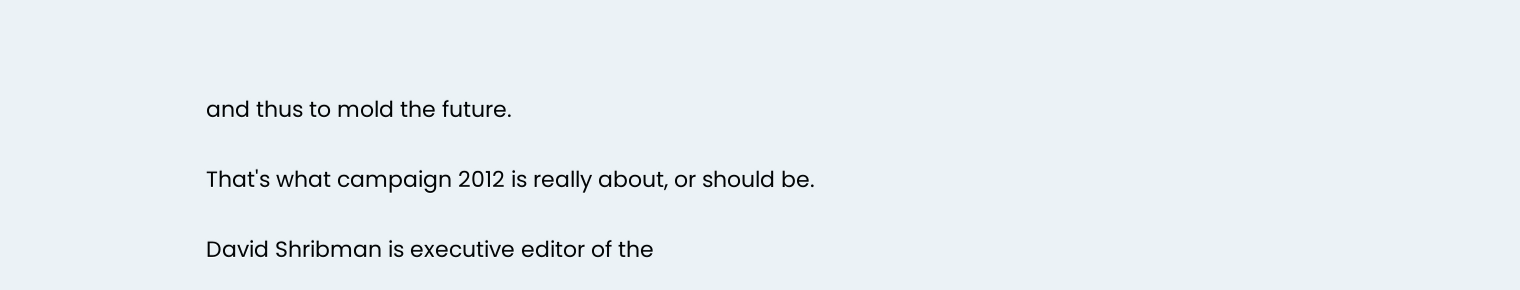and thus to mold the future.

That's what campaign 2012 is really about, or should be.

David Shribman is executive editor of the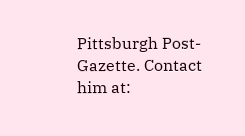Pittsburgh Post-Gazette. Contact him at: